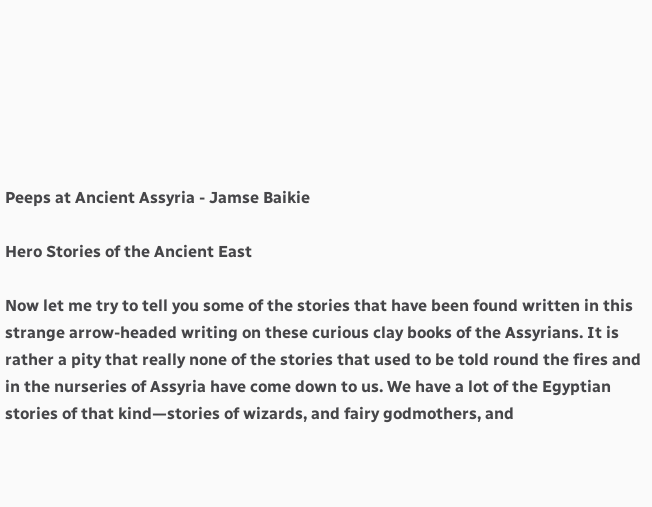Peeps at Ancient Assyria - Jamse Baikie

Hero Stories of the Ancient East

Now let me try to tell you some of the stories that have been found written in this strange arrow-headed writing on these curious clay books of the Assyrians. It is rather a pity that really none of the stories that used to be told round the fires and in the nurseries of Assyria have come down to us. We have a lot of the Egyptian stories of that kind—stories of wizards, and fairy godmothers, and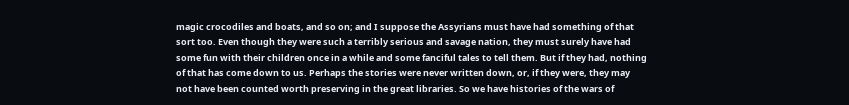magic crocodiles and boats, and so on; and I suppose the Assyrians must have had something of that sort too. Even though they were such a terribly serious and savage nation, they must surely have had some fun with their children once in a while and some fanciful tales to tell them. But if they had, nothing of that has come down to us. Perhaps the stories were never written down, or, if they were, they may not have been counted worth preserving in the great libraries. So we have histories of the wars of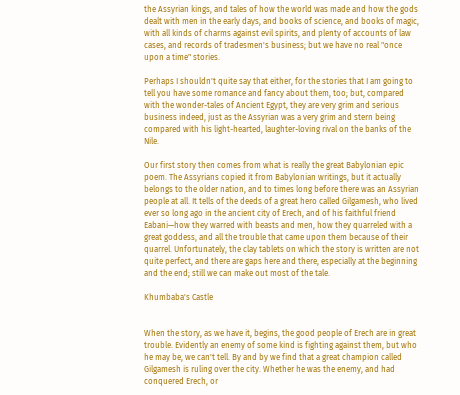the Assyrian kings, and tales of how the world was made and how the gods dealt with men in the early days, and books of science, and books of magic, with all kinds of charms against evil spirits, and plenty of accounts of law cases, and records of tradesmen's business; but we have no real "once upon a time" stories.

Perhaps I shouldn't quite say that either, for the stories that I am going to tell you have some romance and fancy about them, too; but, compared with the wonder-tales of Ancient Egypt, they are very grim and serious business indeed, just as the Assyrian was a very grim and stern being compared with his light-hearted, laughter-loving rival on the banks of the Nile.

Our first story then comes from what is really the great Babylonian epic poem. The Assyrians copied it from Babylonian writings, but it actually belongs to the older nation, and to times long before there was an Assyrian people at all. It tells of the deeds of a great hero called Gilgamesh, who lived ever so long ago in the ancient city of Erech, and of his faithful friend Eabani—how they warred with beasts and men, how they quarreled with a great goddess, and all the trouble that came upon them because of their quarrel. Unfortunately, the clay tablets on which the story is written are not quite perfect, and there are gaps here and there, especially at the beginning and the end; still we can make out most of the tale.

Khumbaba's Castle


When the story, as we have it, begins, the good people of Erech are in great trouble. Evidently an enemy of some kind is fighting against them, but who he may be, we can't tell. By and by we find that a great champion called Gilgamesh is ruling over the city. Whether he was the enemy, and had conquered Erech, or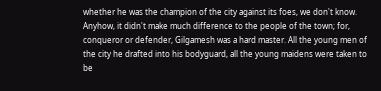whether he was the champion of the city against its foes, we don't know. Anyhow, it didn't make much difference to the people of the town; for, conqueror or defender, Gilgamesh was a hard master. All the young men of the city he drafted into his bodyguard, all the young maidens were taken to be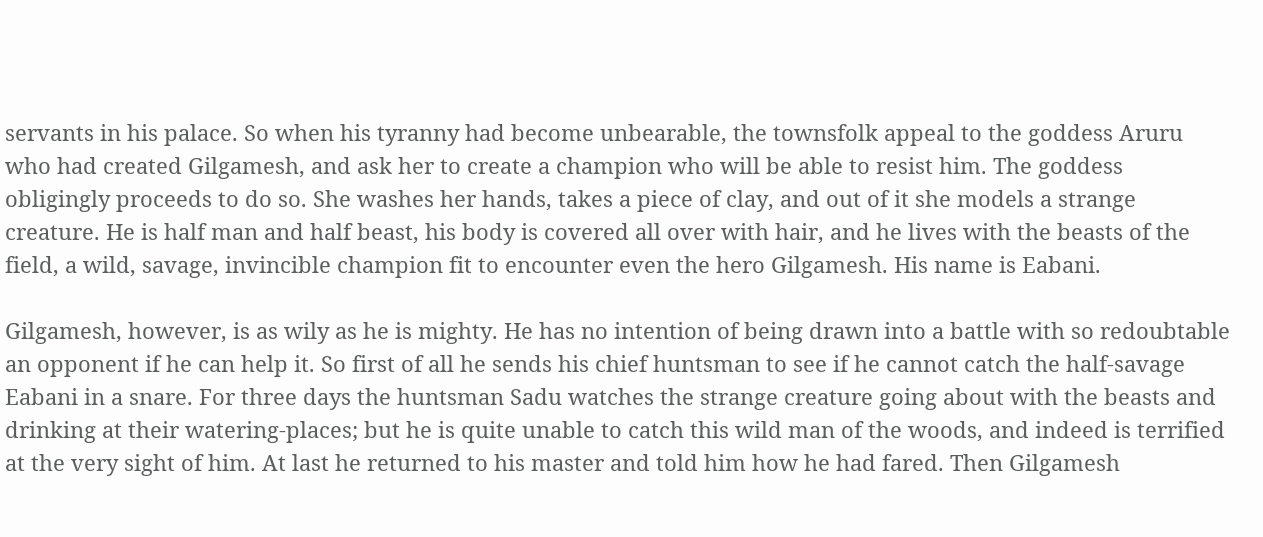servants in his palace. So when his tyranny had become unbearable, the townsfolk appeal to the goddess Aruru who had created Gilgamesh, and ask her to create a champion who will be able to resist him. The goddess obligingly proceeds to do so. She washes her hands, takes a piece of clay, and out of it she models a strange creature. He is half man and half beast, his body is covered all over with hair, and he lives with the beasts of the field, a wild, savage, invincible champion fit to encounter even the hero Gilgamesh. His name is Eabani.

Gilgamesh, however, is as wily as he is mighty. He has no intention of being drawn into a battle with so redoubtable an opponent if he can help it. So first of all he sends his chief huntsman to see if he cannot catch the half-savage Eabani in a snare. For three days the huntsman Sadu watches the strange creature going about with the beasts and drinking at their watering-places; but he is quite unable to catch this wild man of the woods, and indeed is terrified at the very sight of him. At last he returned to his master and told him how he had fared. Then Gilgamesh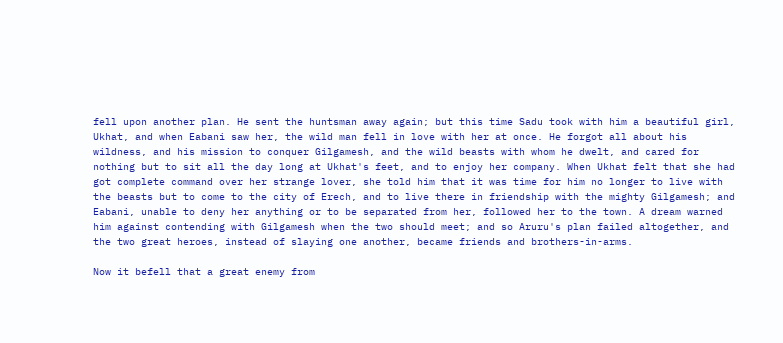fell upon another plan. He sent the huntsman away again; but this time Sadu took with him a beautiful girl, Ukhat, and when Eabani saw her, the wild man fell in love with her at once. He forgot all about his wildness, and his mission to conquer Gilgamesh, and the wild beasts with whom he dwelt, and cared for nothing but to sit all the day long at Ukhat's feet, and to enjoy her company. When Ukhat felt that she had got complete command over her strange lover, she told him that it was time for him no longer to live with the beasts but to come to the city of Erech, and to live there in friendship with the mighty Gilgamesh; and Eabani, unable to deny her anything or to be separated from her, followed her to the town. A dream warned him against contending with Gilgamesh when the two should meet; and so Aruru's plan failed altogether, and the two great heroes, instead of slaying one another, became friends and brothers-in-arms.

Now it befell that a great enemy from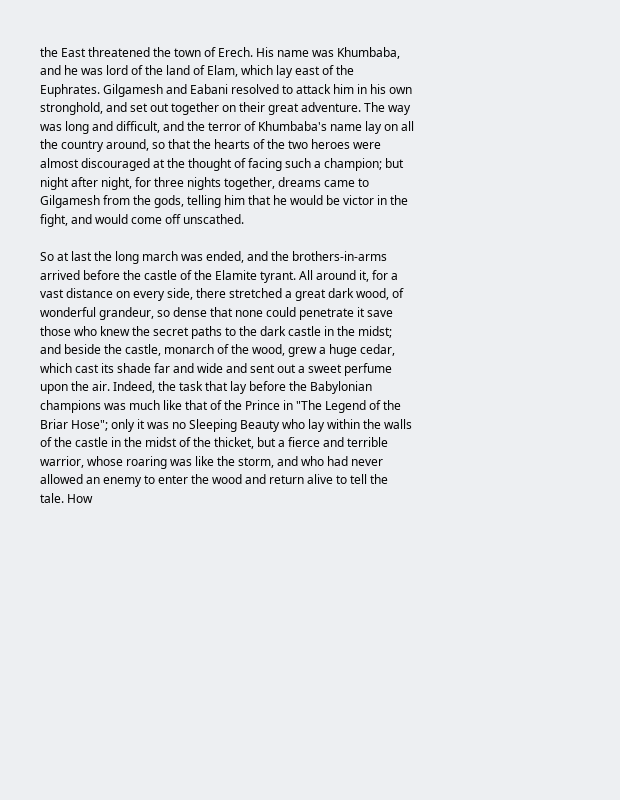the East threatened the town of Erech. His name was Khumbaba, and he was lord of the land of Elam, which lay east of the Euphrates. Gilgamesh and Eabani resolved to attack him in his own stronghold, and set out together on their great adventure. The way was long and difficult, and the terror of Khumbaba's name lay on all the country around, so that the hearts of the two heroes were almost discouraged at the thought of facing such a champion; but night after night, for three nights together, dreams came to Gilgamesh from the gods, telling him that he would be victor in the fight, and would come off unscathed.

So at last the long march was ended, and the brothers-in-arms arrived before the castle of the Elamite tyrant. All around it, for a vast distance on every side, there stretched a great dark wood, of wonderful grandeur, so dense that none could penetrate it save those who knew the secret paths to the dark castle in the midst; and beside the castle, monarch of the wood, grew a huge cedar, which cast its shade far and wide and sent out a sweet perfume upon the air. Indeed, the task that lay before the Babylonian champions was much like that of the Prince in "The Legend of the Briar Hose"; only it was no Sleeping Beauty who lay within the walls of the castle in the midst of the thicket, but a fierce and terrible warrior, whose roaring was like the storm, and who had never allowed an enemy to enter the wood and return alive to tell the tale. How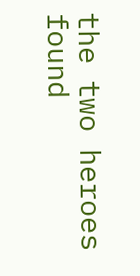the two heroes found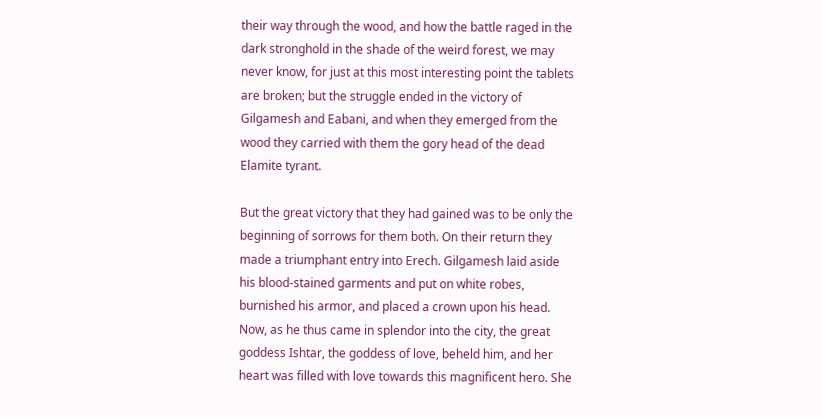their way through the wood, and how the battle raged in the dark stronghold in the shade of the weird forest, we may never know, for just at this most interesting point the tablets are broken; but the struggle ended in the victory of Gilgamesh and Eabani, and when they emerged from the wood they carried with them the gory head of the dead Elamite tyrant.

But the great victory that they had gained was to be only the beginning of sorrows for them both. On their return they made a triumphant entry into Erech. Gilgamesh laid aside his blood-stained garments and put on white robes, burnished his armor, and placed a crown upon his head. Now, as he thus came in splendor into the city, the great goddess Ishtar, the goddess of love, beheld him, and her heart was filled with love towards this magnificent hero. She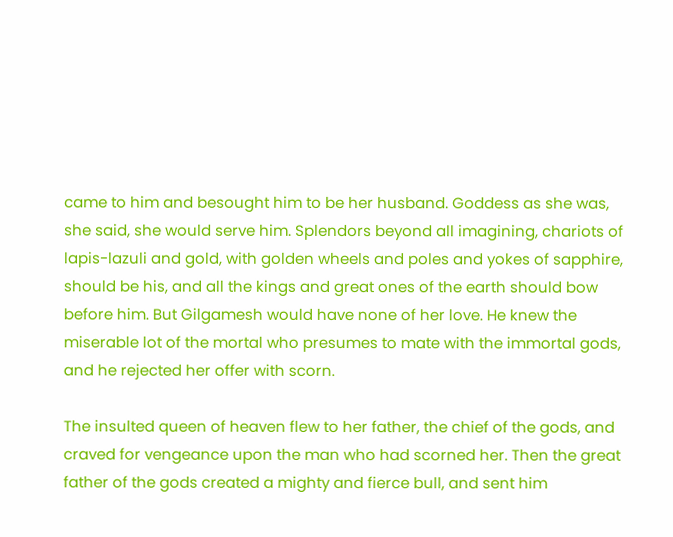came to him and besought him to be her husband. Goddess as she was, she said, she would serve him. Splendors beyond all imagining, chariots of lapis-lazuli and gold, with golden wheels and poles and yokes of sapphire, should be his, and all the kings and great ones of the earth should bow before him. But Gilgamesh would have none of her love. He knew the miserable lot of the mortal who presumes to mate with the immortal gods, and he rejected her offer with scorn.

The insulted queen of heaven flew to her father, the chief of the gods, and craved for vengeance upon the man who had scorned her. Then the great father of the gods created a mighty and fierce bull, and sent him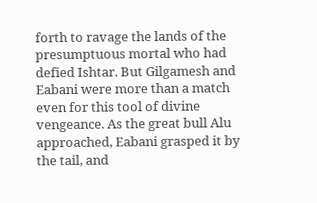forth to ravage the lands of the presumptuous mortal who had defied Ishtar. But Gilgamesh and Eabani were more than a match even for this tool of divine vengeance. As the great bull Alu approached, Eabani grasped it by the tail, and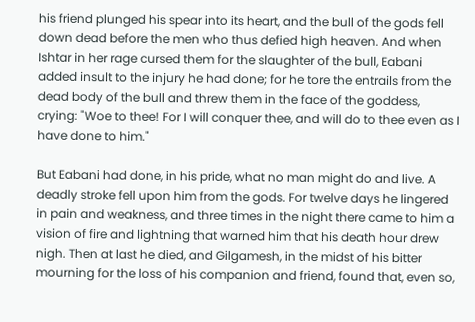his friend plunged his spear into its heart, and the bull of the gods fell down dead before the men who thus defied high heaven. And when Ishtar in her rage cursed them for the slaughter of the bull, Eabani added insult to the injury he had done; for he tore the entrails from the dead body of the bull and threw them in the face of the goddess, crying: "Woe to thee! For I will conquer thee, and will do to thee even as I have done to him."

But Eabani had done, in his pride, what no man might do and live. A deadly stroke fell upon him from the gods. For twelve days he lingered in pain and weakness, and three times in the night there came to him a vision of fire and lightning that warned him that his death hour drew nigh. Then at last he died, and Gilgamesh, in the midst of his bitter mourning for the loss of his companion and friend, found that, even so,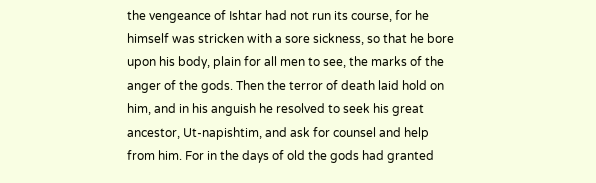the vengeance of Ishtar had not run its course, for he himself was stricken with a sore sickness, so that he bore upon his body, plain for all men to see, the marks of the anger of the gods. Then the terror of death laid hold on him, and in his anguish he resolved to seek his great ancestor, Ut-napishtim, and ask for counsel and help from him. For in the days of old the gods had granted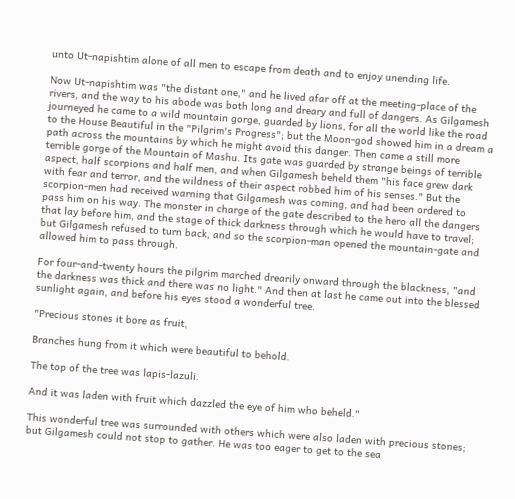unto Ut-napishtim alone of all men to escape from death and to enjoy unending life.

Now Ut-napishtim was "the distant one," and he lived afar off at the meeting-place of the rivers, and the way to his abode was both long and dreary and full of dangers. As Gilgamesh journeyed he came to a wild mountain gorge, guarded by lions, for all the world like the road to the House Beautiful in the "Pilgrim's Progress"; but the Moon-god showed him in a dream a path across the mountains by which he might avoid this danger. Then came a still more terrible gorge of the Mountain of Mashu. Its gate was guarded by strange beings of terrible aspect, half scorpions and half men, and when Gilgamesh beheld them "his face grew dark with fear and terror, and the wildness of their aspect robbed him of his senses." But the scorpion-men had received warning that Gilgamesh was coming, and had been ordered to pass him on his way. The monster in charge of the gate described to the hero all the dangers that lay before him, and the stage of thick darkness through which he would have to travel; but Gilgamesh refused to turn back, and so the scorpion-man opened the mountain-gate and allowed him to pass through.

For four-and-twenty hours the pilgrim marched drearily onward through the blackness, "and the darkness was thick and there was no light." And then at last he came out into the blessed sunlight again, and before his eyes stood a wonderful tree.

"Precious stones it bore as fruit,

Branches hung from it which were beautiful to behold.

The top of the tree was lapis-lazuli.

And it was laden with fruit which dazzled the eye of him who beheld."

This wonderful tree was surrounded with others which were also laden with precious stones; but Gilgamesh could not stop to gather. He was too eager to get to the sea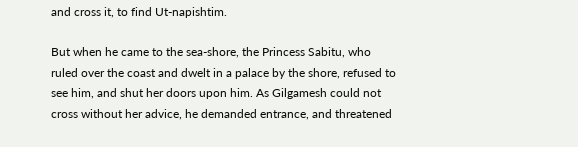and cross it, to find Ut-napishtim.

But when he came to the sea-shore, the Princess Sabitu, who ruled over the coast and dwelt in a palace by the shore, refused to see him, and shut her doors upon him. As Gilgamesh could not cross without her advice, he demanded entrance, and threatened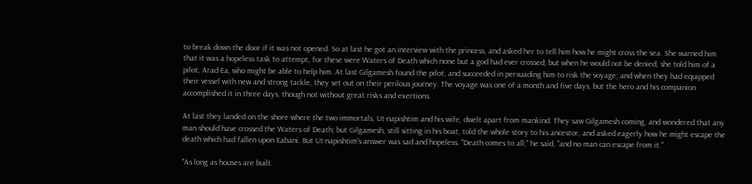to break down the door if it was not opened. So at last he got an interview with the princess, and asked her to tell him how he might cross the sea. She warned him that it was a hopeless task to attempt, for these were Waters of Death which none but a god had ever crossed; but when he would not be denied, she told him of a pilot, Arad-Ea, who might be able to help him. At last Gilgamesh found the pilot, and succeeded in persuading him to risk the voyage; and when they had equipped their vessel with new and strong tackle, they set out on their perilous journey. The voyage was one of a month and five days, but the hero and his companion accomplished it in three days, though not without great risks and exertions.

At last they landed on the shore where the two immortals, Ut-napishtim and his wife, dwelt apart from mankind. They saw Gilgamesh coming, and wondered that any man should have crossed the Waters of Death; but Gilgamesh, still sitting in his boat, told the whole story to his ancestor, and asked eagerly how he might escape the death which had fallen upon Eabani. But Ut-napishtim's answer was sad and hopeless. "Death comes to all," he said, "and no man can escape from it."

"As long as houses are built.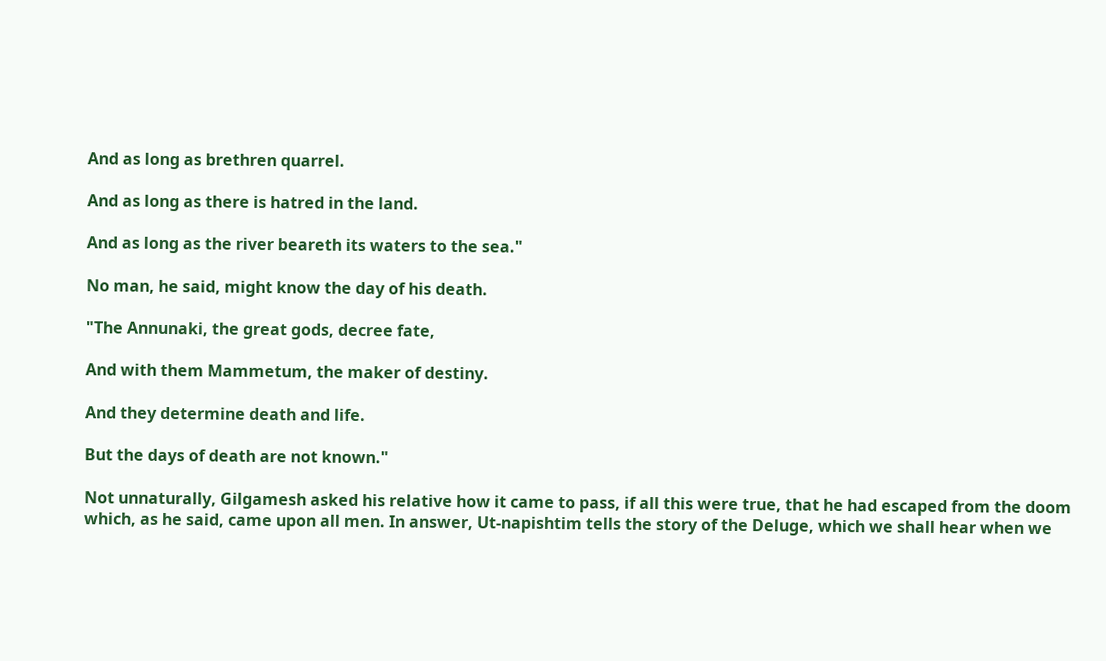And as long as brethren quarrel.

And as long as there is hatred in the land.

And as long as the river beareth its waters to the sea."

No man, he said, might know the day of his death.

"The Annunaki, the great gods, decree fate,

And with them Mammetum, the maker of destiny.

And they determine death and life.

But the days of death are not known."

Not unnaturally, Gilgamesh asked his relative how it came to pass, if all this were true, that he had escaped from the doom which, as he said, came upon all men. In answer, Ut-napishtim tells the story of the Deluge, which we shall hear when we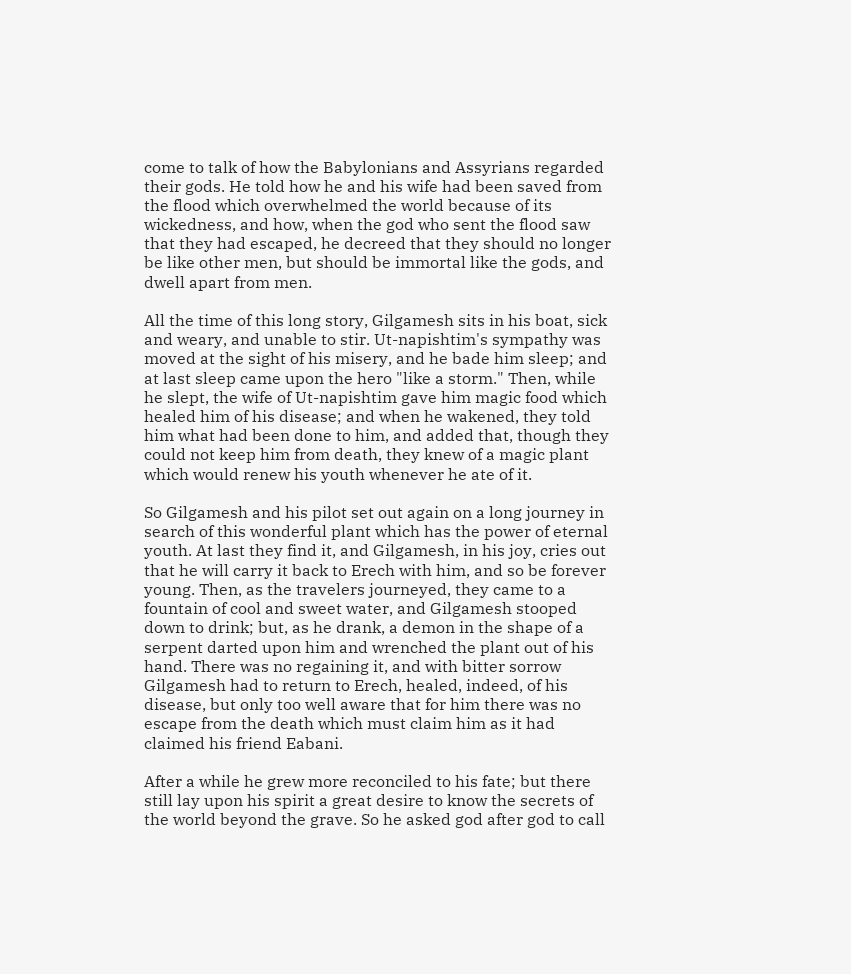come to talk of how the Babylonians and Assyrians regarded their gods. He told how he and his wife had been saved from the flood which overwhelmed the world because of its wickedness, and how, when the god who sent the flood saw that they had escaped, he decreed that they should no longer be like other men, but should be immortal like the gods, and dwell apart from men.

All the time of this long story, Gilgamesh sits in his boat, sick and weary, and unable to stir. Ut-napishtim's sympathy was moved at the sight of his misery, and he bade him sleep; and at last sleep came upon the hero "like a storm." Then, while he slept, the wife of Ut-napishtim gave him magic food which healed him of his disease; and when he wakened, they told him what had been done to him, and added that, though they could not keep him from death, they knew of a magic plant which would renew his youth whenever he ate of it.

So Gilgamesh and his pilot set out again on a long journey in search of this wonderful plant which has the power of eternal youth. At last they find it, and Gilgamesh, in his joy, cries out that he will carry it back to Erech with him, and so be forever young. Then, as the travelers journeyed, they came to a fountain of cool and sweet water, and Gilgamesh stooped down to drink; but, as he drank, a demon in the shape of a serpent darted upon him and wrenched the plant out of his hand. There was no regaining it, and with bitter sorrow Gilgamesh had to return to Erech, healed, indeed, of his disease, but only too well aware that for him there was no escape from the death which must claim him as it had claimed his friend Eabani.

After a while he grew more reconciled to his fate; but there still lay upon his spirit a great desire to know the secrets of the world beyond the grave. So he asked god after god to call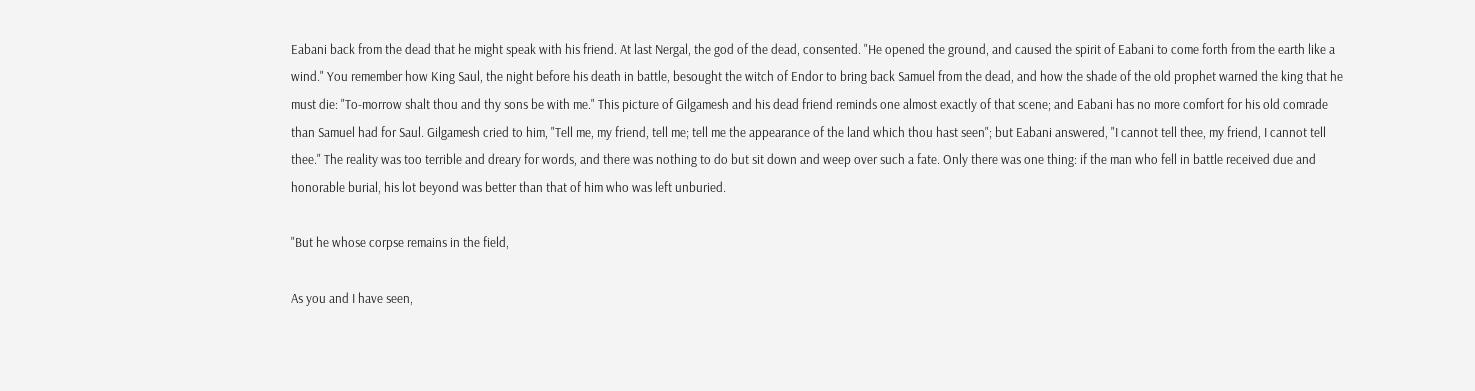Eabani back from the dead that he might speak with his friend. At last Nergal, the god of the dead, consented. "He opened the ground, and caused the spirit of Eabani to come forth from the earth like a wind." You remember how King Saul, the night before his death in battle, besought the witch of Endor to bring back Samuel from the dead, and how the shade of the old prophet warned the king that he must die: "To-morrow shalt thou and thy sons be with me." This picture of Gilgamesh and his dead friend reminds one almost exactly of that scene; and Eabani has no more comfort for his old comrade than Samuel had for Saul. Gilgamesh cried to him, "Tell me, my friend, tell me; tell me the appearance of the land which thou hast seen"; but Eabani answered, "I cannot tell thee, my friend, I cannot tell thee." The reality was too terrible and dreary for words, and there was nothing to do but sit down and weep over such a fate. Only there was one thing: if the man who fell in battle received due and honorable burial, his lot beyond was better than that of him who was left unburied.

"But he whose corpse remains in the field,

As you and I have seen,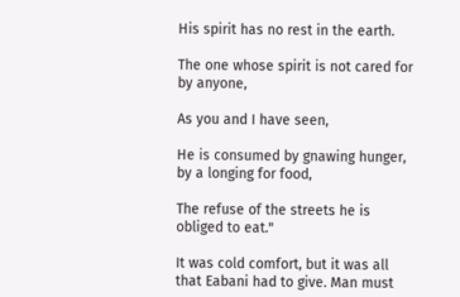His spirit has no rest in the earth.

The one whose spirit is not cared for by anyone,

As you and I have seen,

He is consumed by gnawing hunger, by a longing for food,

The refuse of the streets he is obliged to eat."

It was cold comfort, but it was all that Eabani had to give. Man must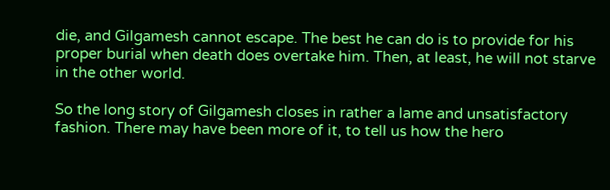die, and Gilgamesh cannot escape. The best he can do is to provide for his proper burial when death does overtake him. Then, at least, he will not starve in the other world.

So the long story of Gilgamesh closes in rather a lame and unsatisfactory fashion. There may have been more of it, to tell us how the hero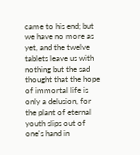came to his end; but we have no more as yet, and the twelve tablets leave us with nothing but the sad thought that the hope of immortal life is only a delusion, for the plant of eternal youth slips out of one's hand in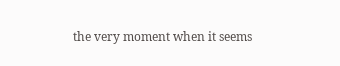the very moment when it seems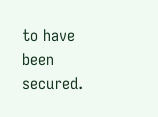to have been secured.